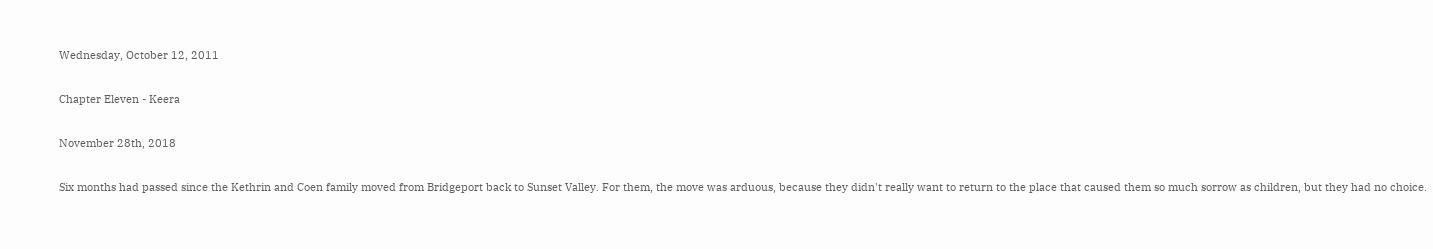Wednesday, October 12, 2011

Chapter Eleven - Keera

November 28th, 2018

Six months had passed since the Kethrin and Coen family moved from Bridgeport back to Sunset Valley. For them, the move was arduous, because they didn't really want to return to the place that caused them so much sorrow as children, but they had no choice.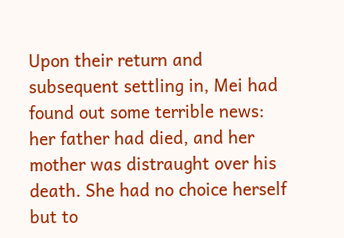Upon their return and subsequent settling in, Mei had found out some terrible news: her father had died, and her mother was distraught over his death. She had no choice herself but to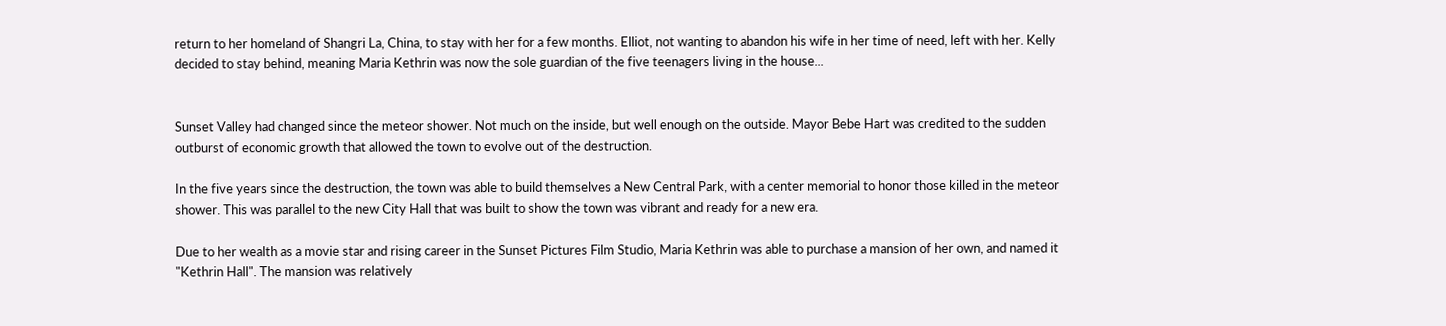return to her homeland of Shangri La, China, to stay with her for a few months. Elliot, not wanting to abandon his wife in her time of need, left with her. Kelly decided to stay behind, meaning Maria Kethrin was now the sole guardian of the five teenagers living in the house...


Sunset Valley had changed since the meteor shower. Not much on the inside, but well enough on the outside. Mayor Bebe Hart was credited to the sudden outburst of economic growth that allowed the town to evolve out of the destruction.

In the five years since the destruction, the town was able to build themselves a New Central Park, with a center memorial to honor those killed in the meteor shower. This was parallel to the new City Hall that was built to show the town was vibrant and ready for a new era.

Due to her wealth as a movie star and rising career in the Sunset Pictures Film Studio, Maria Kethrin was able to purchase a mansion of her own, and named it "Kethrin Hall". The mansion was relatively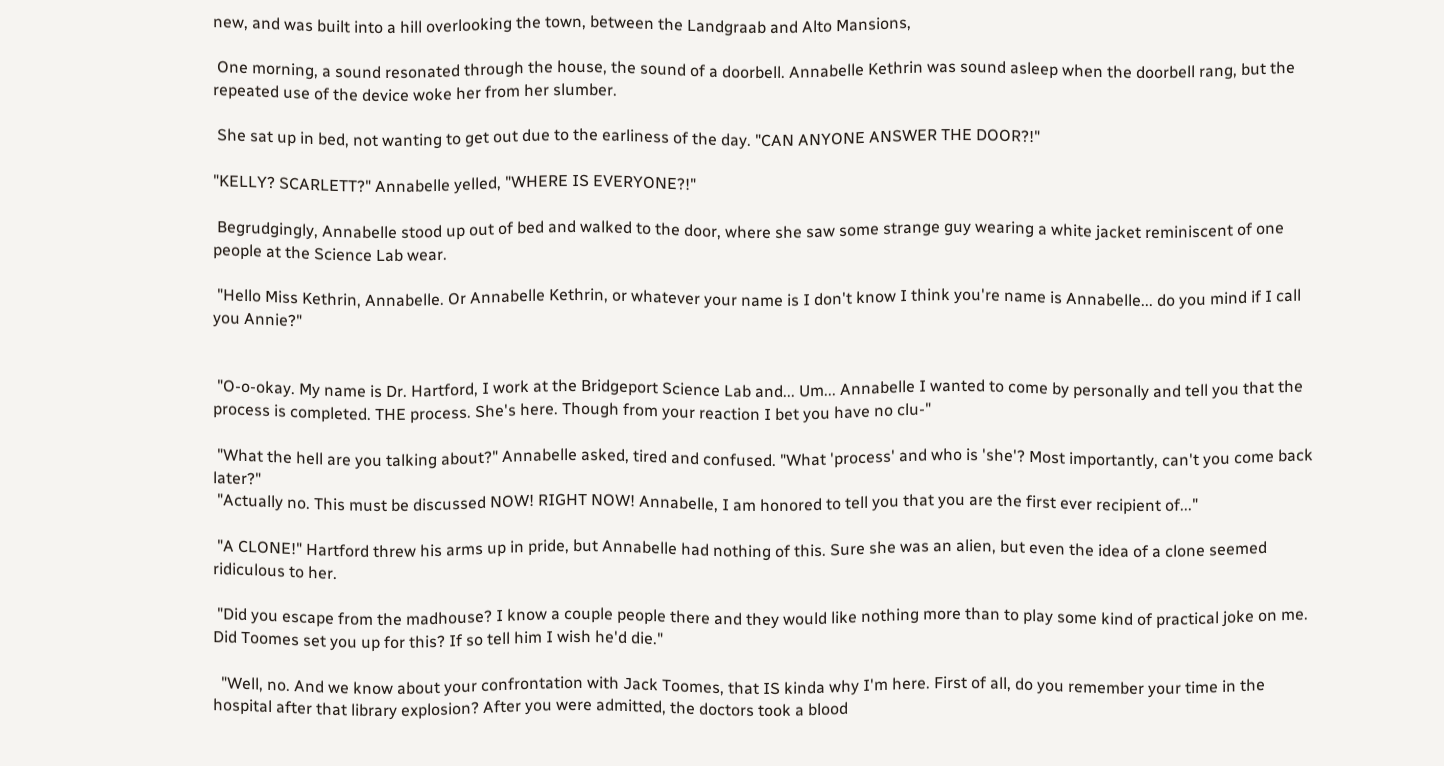new, and was built into a hill overlooking the town, between the Landgraab and Alto Mansions,

 One morning, a sound resonated through the house, the sound of a doorbell. Annabelle Kethrin was sound asleep when the doorbell rang, but the repeated use of the device woke her from her slumber.

 She sat up in bed, not wanting to get out due to the earliness of the day. "CAN ANYONE ANSWER THE DOOR?!"

"KELLY? SCARLETT?" Annabelle yelled, "WHERE IS EVERYONE?!"

 Begrudgingly, Annabelle stood up out of bed and walked to the door, where she saw some strange guy wearing a white jacket reminiscent of one people at the Science Lab wear.

 "Hello Miss Kethrin, Annabelle. Or Annabelle Kethrin, or whatever your name is I don't know I think you're name is Annabelle... do you mind if I call you Annie?"


 "O-o-okay. My name is Dr. Hartford, I work at the Bridgeport Science Lab and... Um... Annabelle I wanted to come by personally and tell you that the process is completed. THE process. She's here. Though from your reaction I bet you have no clu-"

 "What the hell are you talking about?" Annabelle asked, tired and confused. "What 'process' and who is 'she'? Most importantly, can't you come back later?"
 "Actually no. This must be discussed NOW! RIGHT NOW! Annabelle, I am honored to tell you that you are the first ever recipient of..."

 "A CLONE!" Hartford threw his arms up in pride, but Annabelle had nothing of this. Sure she was an alien, but even the idea of a clone seemed ridiculous to her.

 "Did you escape from the madhouse? I know a couple people there and they would like nothing more than to play some kind of practical joke on me. Did Toomes set you up for this? If so tell him I wish he'd die."

  "Well, no. And we know about your confrontation with Jack Toomes, that IS kinda why I'm here. First of all, do you remember your time in the hospital after that library explosion? After you were admitted, the doctors took a blood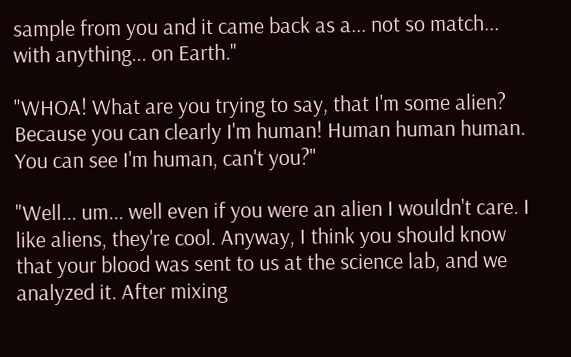sample from you and it came back as a... not so match... with anything... on Earth."

"WHOA! What are you trying to say, that I'm some alien? Because you can clearly I'm human! Human human human. You can see I'm human, can't you?"

"Well... um... well even if you were an alien I wouldn't care. I like aliens, they're cool. Anyway, I think you should know that your blood was sent to us at the science lab, and we analyzed it. After mixing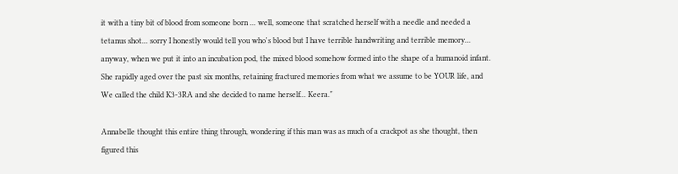it with a tiny bit of blood from someone born ... well, someone that scratched herself with a needle and needed a tetanus shot... sorry I honestly would tell you who's blood but I have terrible handwriting and terrible memory... anyway, when we put it into an incubation pod, the mixed blood somehow formed into the shape of a humanoid infant. She rapidly aged over the past six months, retaining fractured memories from what we assume to be YOUR life, and  We called the child K3-3RA and she decided to name herself... Keera."

Annabelle thought this entire thing through, wondering if this man was as much of a crackpot as she thought, then figured this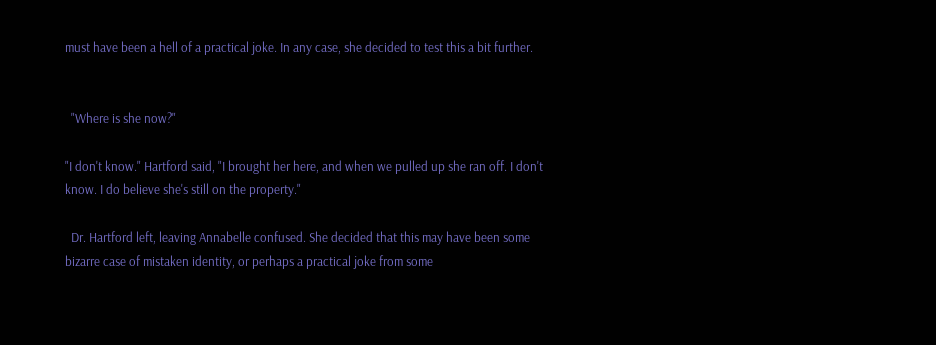must have been a hell of a practical joke. In any case, she decided to test this a bit further.


  "Where is she now?"

"I don't know." Hartford said, "I brought her here, and when we pulled up she ran off. I don't know. I do believe she's still on the property."

  Dr. Hartford left, leaving Annabelle confused. She decided that this may have been some bizarre case of mistaken identity, or perhaps a practical joke from some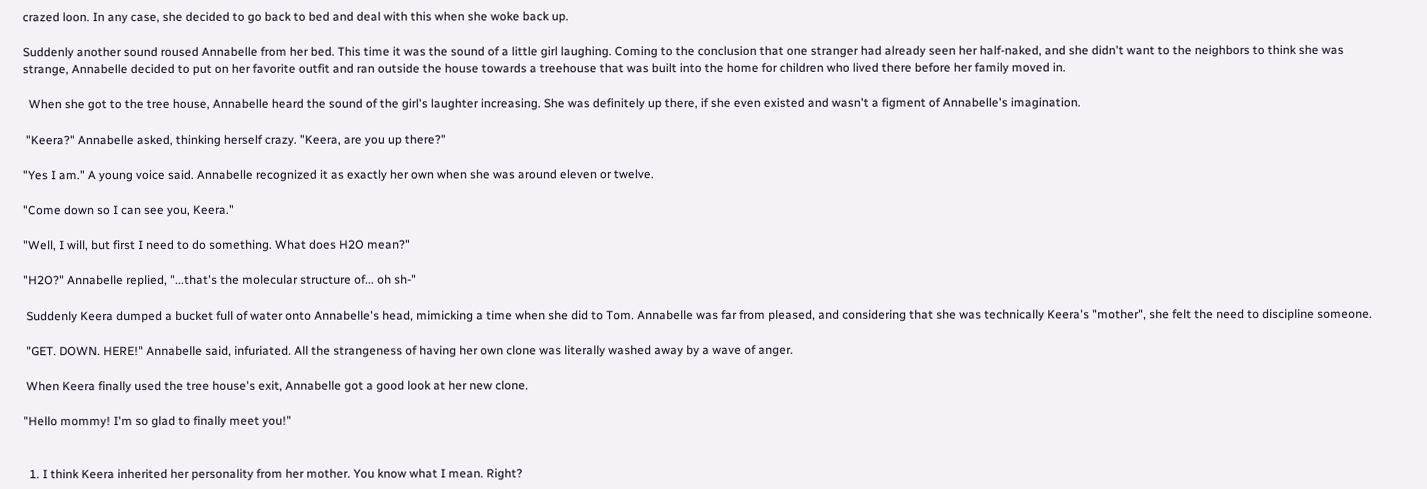crazed loon. In any case, she decided to go back to bed and deal with this when she woke back up.

Suddenly another sound roused Annabelle from her bed. This time it was the sound of a little girl laughing. Coming to the conclusion that one stranger had already seen her half-naked, and she didn't want to the neighbors to think she was strange, Annabelle decided to put on her favorite outfit and ran outside the house towards a treehouse that was built into the home for children who lived there before her family moved in.

  When she got to the tree house, Annabelle heard the sound of the girl's laughter increasing. She was definitely up there, if she even existed and wasn't a figment of Annabelle's imagination.

 "Keera?" Annabelle asked, thinking herself crazy. "Keera, are you up there?"

"Yes I am." A young voice said. Annabelle recognized it as exactly her own when she was around eleven or twelve.

"Come down so I can see you, Keera."

"Well, I will, but first I need to do something. What does H2O mean?"

"H2O?" Annabelle replied, "...that's the molecular structure of... oh sh-"

 Suddenly Keera dumped a bucket full of water onto Annabelle's head, mimicking a time when she did to Tom. Annabelle was far from pleased, and considering that she was technically Keera's "mother", she felt the need to discipline someone.

 "GET. DOWN. HERE!" Annabelle said, infuriated. All the strangeness of having her own clone was literally washed away by a wave of anger.

 When Keera finally used the tree house's exit, Annabelle got a good look at her new clone.

"Hello mommy! I'm so glad to finally meet you!"


  1. I think Keera inherited her personality from her mother. You know what I mean. Right?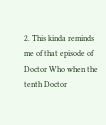2. This kinda reminds me of that episode of Doctor Who when the tenth Doctor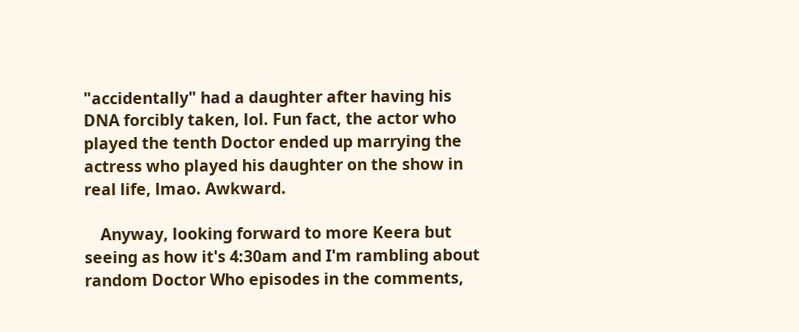"accidentally" had a daughter after having his DNA forcibly taken, lol. Fun fact, the actor who played the tenth Doctor ended up marrying the actress who played his daughter on the show in real life, lmao. Awkward.

    Anyway, looking forward to more Keera but seeing as how it's 4:30am and I'm rambling about random Doctor Who episodes in the comments,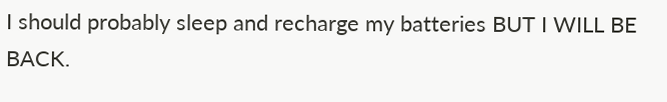I should probably sleep and recharge my batteries BUT I WILL BE BACK.